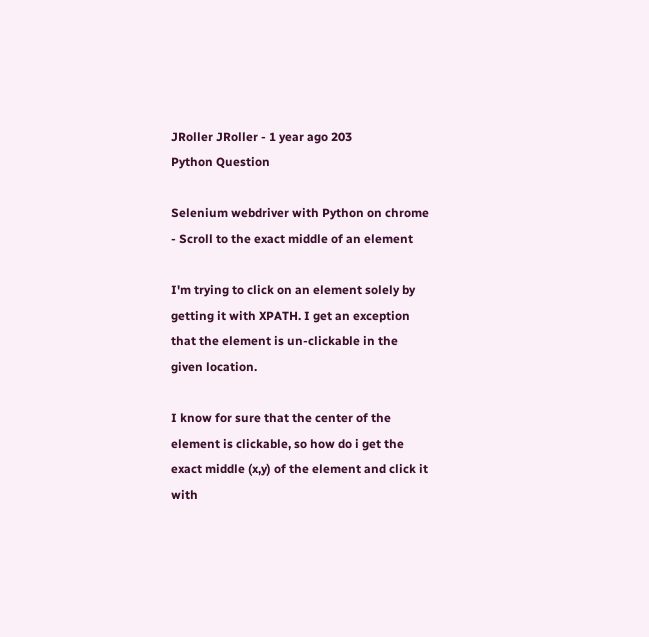JRoller JRoller - 1 year ago 203
Python Question

Selenium webdriver with Python on chrome - Scroll to the exact middle of an element

I'm trying to click on an element solely by getting it with XPATH. I get an exception that the element is un-clickable in the given location.

I know for sure that the center of the element is clickable, so how do i get the exact middle (x,y) of the element and click it with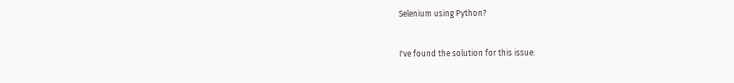Selenium using Python?


I've found the solution for this issue: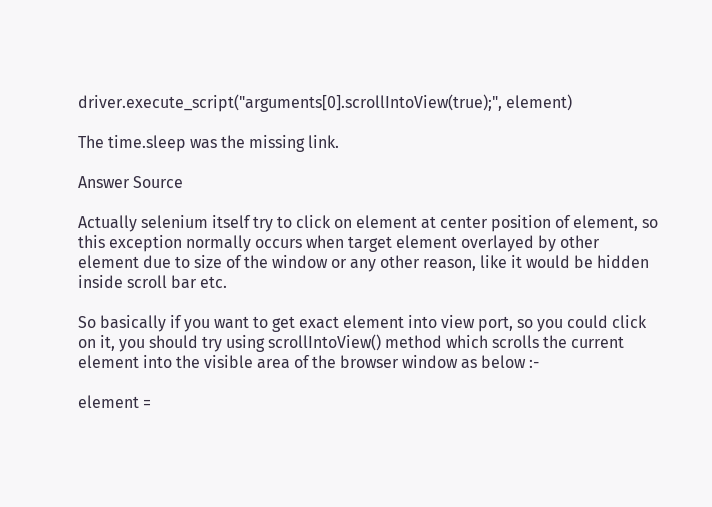driver.execute_script("arguments[0].scrollIntoView(true);", element)

The time.sleep was the missing link.

Answer Source

Actually selenium itself try to click on element at center position of element, so this exception normally occurs when target element overlayed by other element due to size of the window or any other reason, like it would be hidden inside scroll bar etc.

So basically if you want to get exact element into view port, so you could click on it, you should try using scrollIntoView() method which scrolls the current element into the visible area of the browser window as below :-

element =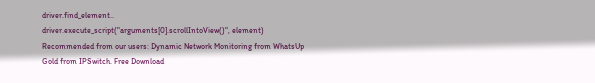driver.find_element..
driver.execute_script("arguments[0].scrollIntoView()", element)
Recommended from our users: Dynamic Network Monitoring from WhatsUp Gold from IPSwitch. Free Download